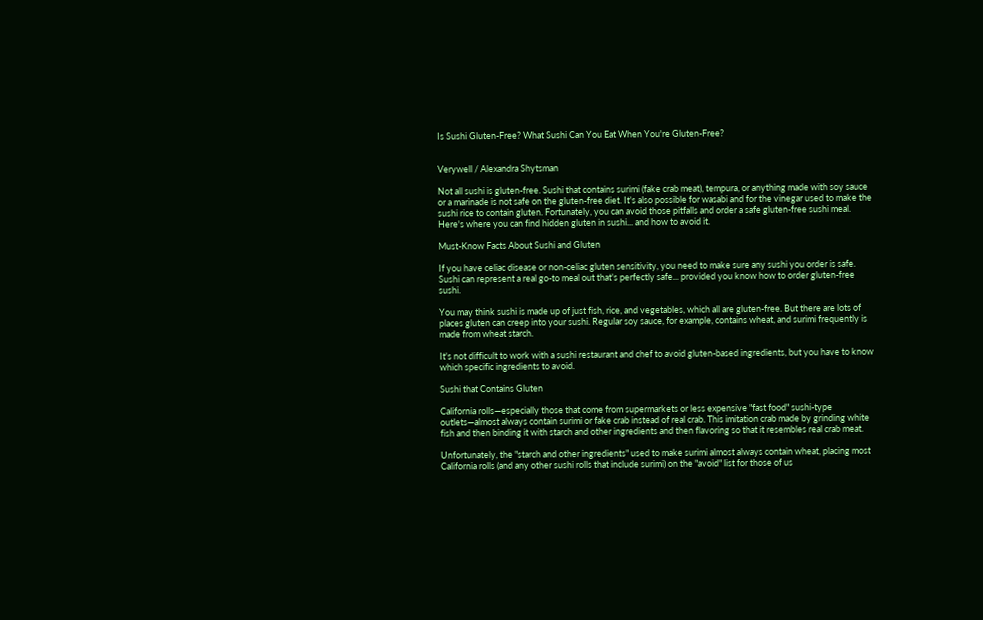Is Sushi Gluten-Free? What Sushi Can You Eat When You're Gluten-Free?


Verywell / Alexandra Shytsman

Not all sushi is gluten-free. Sushi that contains surimi (fake crab meat), tempura, or anything made with soy sauce or a marinade is not safe on the gluten-free diet. It's also possible for wasabi and for the vinegar used to make the sushi rice to contain gluten. Fortunately, you can avoid those pitfalls and order a safe gluten-free sushi meal. Here's where you can find hidden gluten in sushi... and how to avoid it.

Must-Know Facts About Sushi and Gluten

If you have celiac disease or non-celiac gluten sensitivity, you need to make sure any sushi you order is safe. Sushi can represent a real go-to meal out that's perfectly safe... provided you know how to order gluten-free sushi.

You may think sushi is made up of just fish, rice, and vegetables, which all are gluten-free. But there are lots of places gluten can creep into your sushi. Regular soy sauce, for example, contains wheat, and surimi frequently is made from wheat starch.

It's not difficult to work with a sushi restaurant and chef to avoid gluten-based ingredients, but you have to know which specific ingredients to avoid.

Sushi that Contains Gluten

California rolls—especially those that come from supermarkets or less expensive "fast food" sushi-type outlets—almost always contain surimi or fake crab instead of real crab. This imitation crab made by grinding white fish and then binding it with starch and other ingredients and then flavoring so that it resembles real crab meat.

Unfortunately, the "starch and other ingredients" used to make surimi almost always contain wheat, placing most California rolls (and any other sushi rolls that include surimi) on the "avoid" list for those of us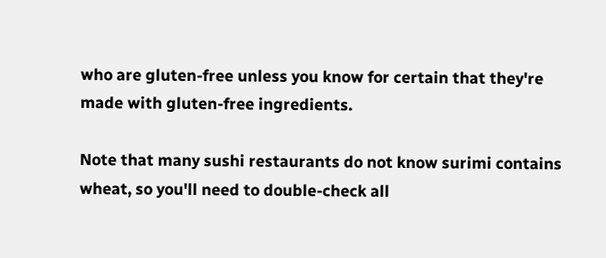who are gluten-free unless you know for certain that they're made with gluten-free ingredients.

Note that many sushi restaurants do not know surimi contains wheat, so you'll need to double-check all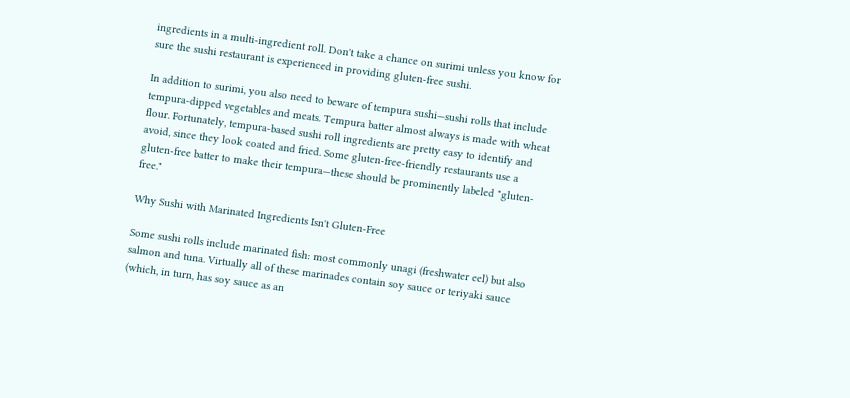ingredients in a multi-ingredient roll. Don't take a chance on surimi unless you know for sure the sushi restaurant is experienced in providing gluten-free sushi.

In addition to surimi, you also need to beware of tempura sushi—sushi rolls that include tempura-dipped vegetables and meats. Tempura batter almost always is made with wheat flour. Fortunately, tempura-based sushi roll ingredients are pretty easy to identify and avoid, since they look coated and fried. Some gluten-free-friendly restaurants use a gluten-free batter to make their tempura—these should be prominently labeled "gluten-free."

Why Sushi with Marinated Ingredients Isn't Gluten-Free

Some sushi rolls include marinated fish: most commonly unagi (freshwater eel) but also salmon and tuna. Virtually all of these marinades contain soy sauce or teriyaki sauce (which, in turn, has soy sauce as an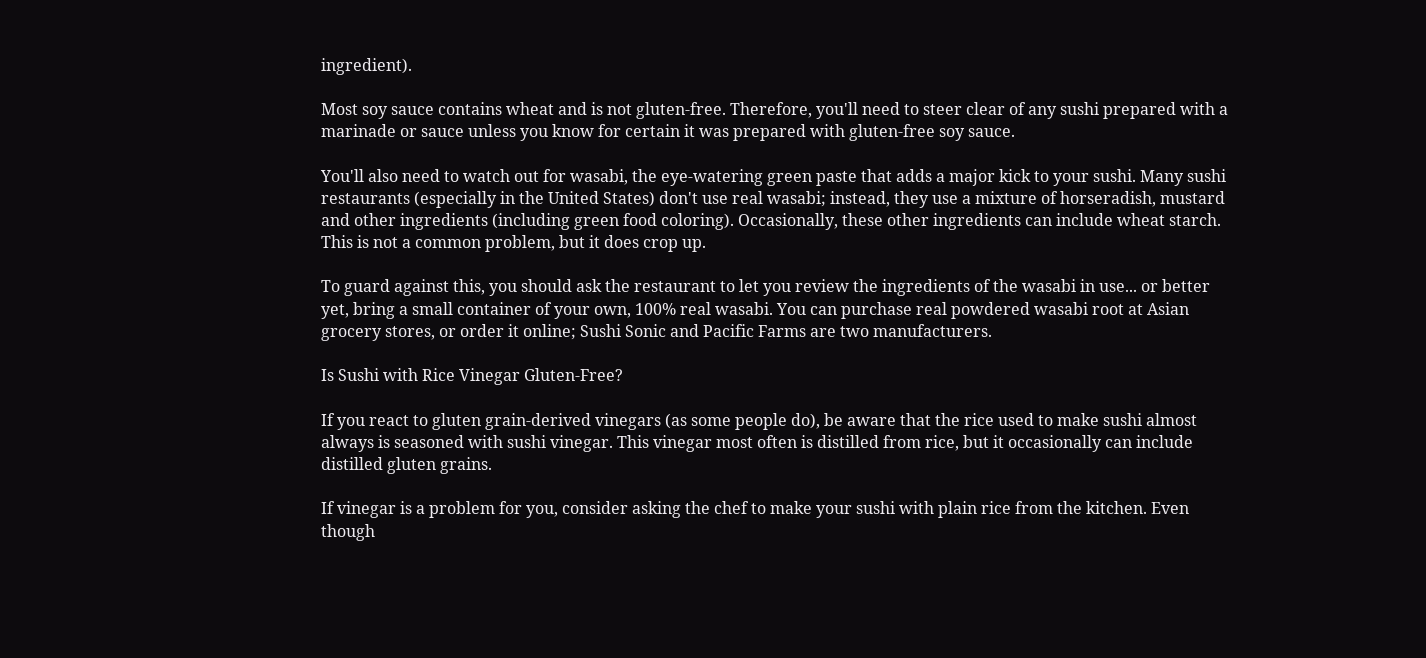ingredient).

Most soy sauce contains wheat and is not gluten-free. Therefore, you'll need to steer clear of any sushi prepared with a marinade or sauce unless you know for certain it was prepared with gluten-free soy sauce.

You'll also need to watch out for wasabi, the eye-watering green paste that adds a major kick to your sushi. Many sushi restaurants (especially in the United States) don't use real wasabi; instead, they use a mixture of horseradish, mustard and other ingredients (including green food coloring). Occasionally, these other ingredients can include wheat starch. This is not a common problem, but it does crop up.

To guard against this, you should ask the restaurant to let you review the ingredients of the wasabi in use... or better yet, bring a small container of your own, 100% real wasabi. You can purchase real powdered wasabi root at Asian grocery stores, or order it online; Sushi Sonic and Pacific Farms are two manufacturers.

Is Sushi with Rice Vinegar Gluten-Free?

If you react to gluten grain-derived vinegars (as some people do), be aware that the rice used to make sushi almost always is seasoned with sushi vinegar. This vinegar most often is distilled from rice, but it occasionally can include distilled gluten grains.

If vinegar is a problem for you, consider asking the chef to make your sushi with plain rice from the kitchen. Even though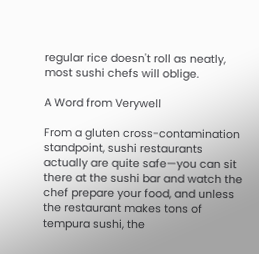regular rice doesn't roll as neatly, most sushi chefs will oblige.

A Word from Verywell

From a gluten cross-contamination standpoint, sushi restaurants actually are quite safe—you can sit there at the sushi bar and watch the chef prepare your food, and unless the restaurant makes tons of tempura sushi, the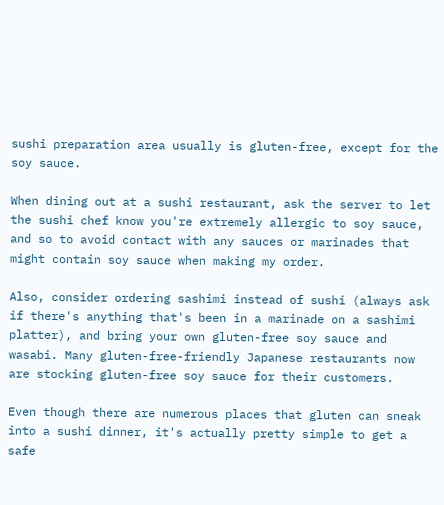sushi preparation area usually is gluten-free, except for the soy sauce.

When dining out at a sushi restaurant, ask the server to let the sushi chef know you're extremely allergic to soy sauce, and so to avoid contact with any sauces or marinades that might contain soy sauce when making my order.

Also, consider ordering sashimi instead of sushi (always ask if there's anything that's been in a marinade on a sashimi platter), and bring your own gluten-free soy sauce and wasabi. Many gluten-free-friendly Japanese restaurants now are stocking gluten-free soy sauce for their customers.

Even though there are numerous places that gluten can sneak into a sushi dinner, it's actually pretty simple to get a safe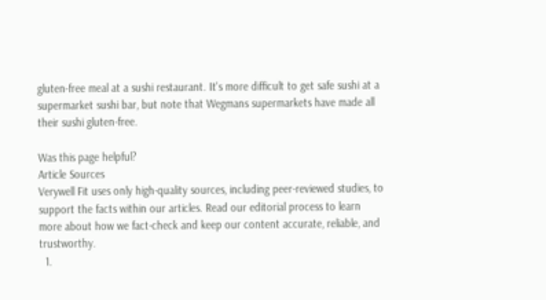gluten-free meal at a sushi restaurant. It's more difficult to get safe sushi at a supermarket sushi bar, but note that Wegmans supermarkets have made all their sushi gluten-free.

Was this page helpful?
Article Sources
Verywell Fit uses only high-quality sources, including peer-reviewed studies, to support the facts within our articles. Read our editorial process to learn more about how we fact-check and keep our content accurate, reliable, and trustworthy.
  1.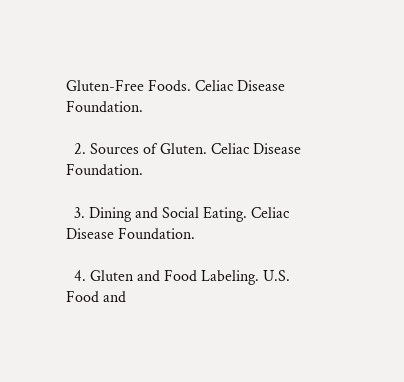Gluten-Free Foods. Celiac Disease Foundation.

  2. Sources of Gluten. Celiac Disease Foundation.

  3. Dining and Social Eating. Celiac Disease Foundation.

  4. Gluten and Food Labeling. U.S. Food and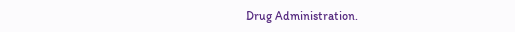Drug Administration.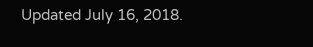Updated July 16, 2018.